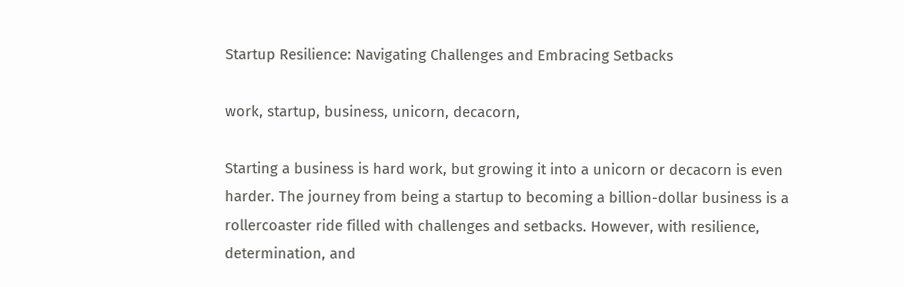Startup Resilience: Navigating Challenges and Embracing Setbacks

work, startup, business, unicorn, decacorn,

Starting a business is hard work, but growing it into a unicorn or decacorn is even harder. The journey from being a startup to becoming a billion-dollar business is a rollercoaster ride filled with challenges and setbacks. However, with resilience, determination, and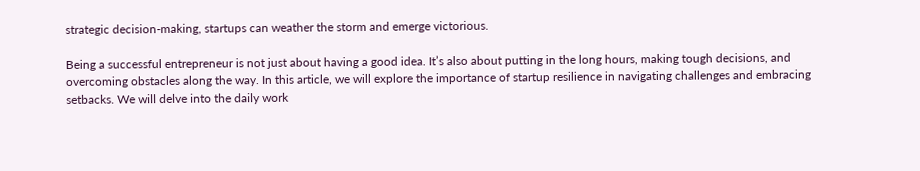strategic decision-making, startups can weather the storm and emerge victorious.

Being a successful entrepreneur is not just about having a good idea. It’s also about putting in the long hours, making tough decisions, and overcoming obstacles along the way. In this article, we will explore the importance of startup resilience in navigating challenges and embracing setbacks. We will delve into the daily work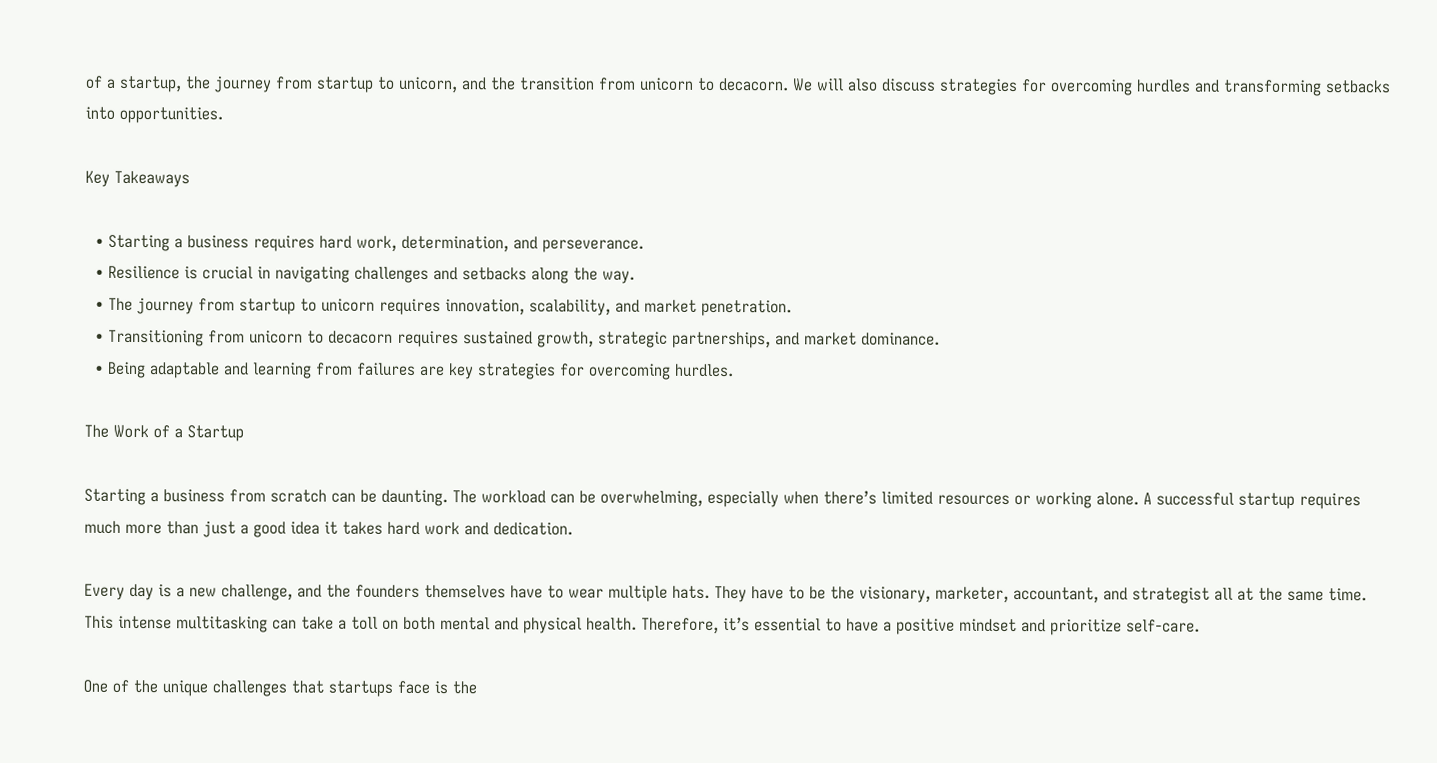of a startup, the journey from startup to unicorn, and the transition from unicorn to decacorn. We will also discuss strategies for overcoming hurdles and transforming setbacks into opportunities.

Key Takeaways

  • Starting a business requires hard work, determination, and perseverance.
  • Resilience is crucial in navigating challenges and setbacks along the way.
  • The journey from startup to unicorn requires innovation, scalability, and market penetration.
  • Transitioning from unicorn to decacorn requires sustained growth, strategic partnerships, and market dominance.
  • Being adaptable and learning from failures are key strategies for overcoming hurdles.

The Work of a Startup

Starting a business from scratch can be daunting. The workload can be overwhelming, especially when there’s limited resources or working alone. A successful startup requires much more than just a good idea it takes hard work and dedication.

Every day is a new challenge, and the founders themselves have to wear multiple hats. They have to be the visionary, marketer, accountant, and strategist all at the same time. This intense multitasking can take a toll on both mental and physical health. Therefore, it’s essential to have a positive mindset and prioritize self-care.

One of the unique challenges that startups face is the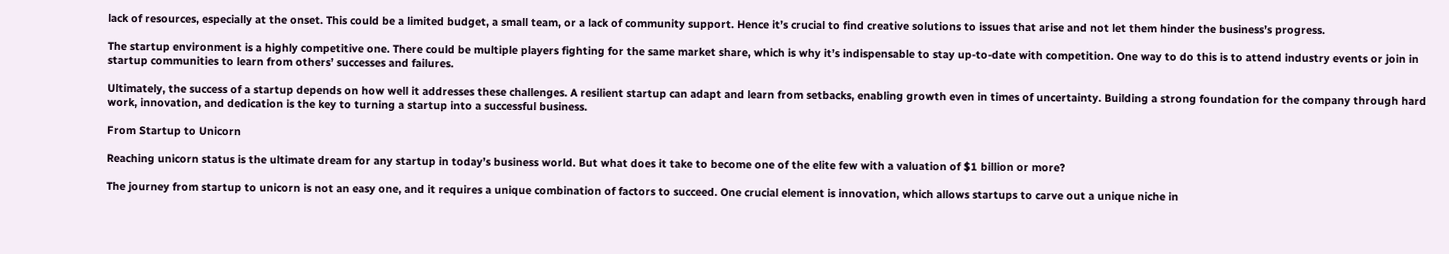lack of resources, especially at the onset. This could be a limited budget, a small team, or a lack of community support. Hence it’s crucial to find creative solutions to issues that arise and not let them hinder the business’s progress.

The startup environment is a highly competitive one. There could be multiple players fighting for the same market share, which is why it’s indispensable to stay up-to-date with competition. One way to do this is to attend industry events or join in startup communities to learn from others’ successes and failures.

Ultimately, the success of a startup depends on how well it addresses these challenges. A resilient startup can adapt and learn from setbacks, enabling growth even in times of uncertainty. Building a strong foundation for the company through hard work, innovation, and dedication is the key to turning a startup into a successful business.

From Startup to Unicorn

Reaching unicorn status is the ultimate dream for any startup in today’s business world. But what does it take to become one of the elite few with a valuation of $1 billion or more?

The journey from startup to unicorn is not an easy one, and it requires a unique combination of factors to succeed. One crucial element is innovation, which allows startups to carve out a unique niche in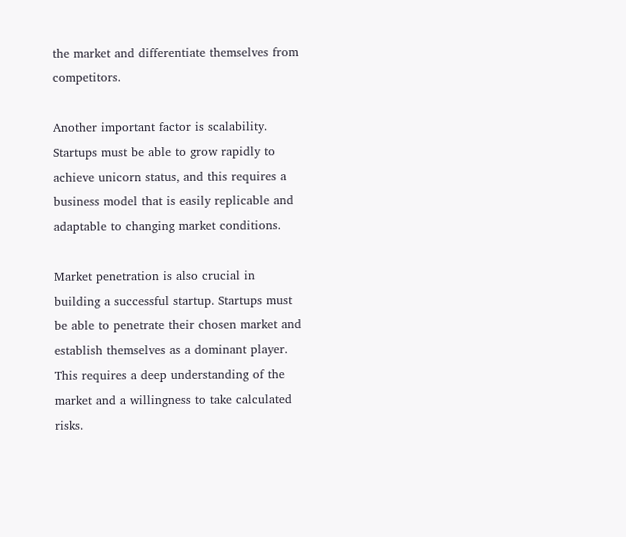the market and differentiate themselves from competitors.

Another important factor is scalability. Startups must be able to grow rapidly to achieve unicorn status, and this requires a business model that is easily replicable and adaptable to changing market conditions.

Market penetration is also crucial in building a successful startup. Startups must be able to penetrate their chosen market and establish themselves as a dominant player. This requires a deep understanding of the market and a willingness to take calculated risks.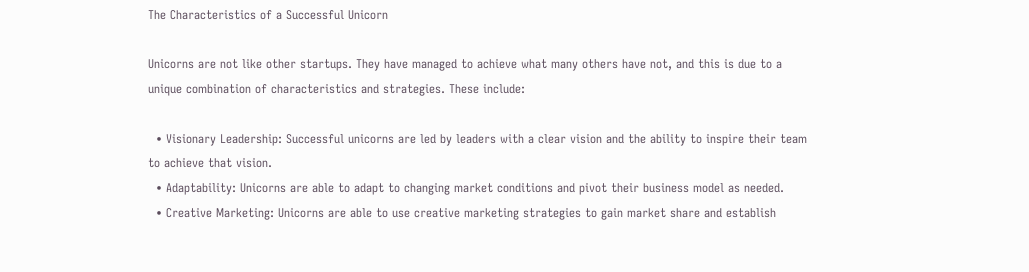The Characteristics of a Successful Unicorn

Unicorns are not like other startups. They have managed to achieve what many others have not, and this is due to a unique combination of characteristics and strategies. These include:

  • Visionary Leadership: Successful unicorns are led by leaders with a clear vision and the ability to inspire their team to achieve that vision.
  • Adaptability: Unicorns are able to adapt to changing market conditions and pivot their business model as needed.
  • Creative Marketing: Unicorns are able to use creative marketing strategies to gain market share and establish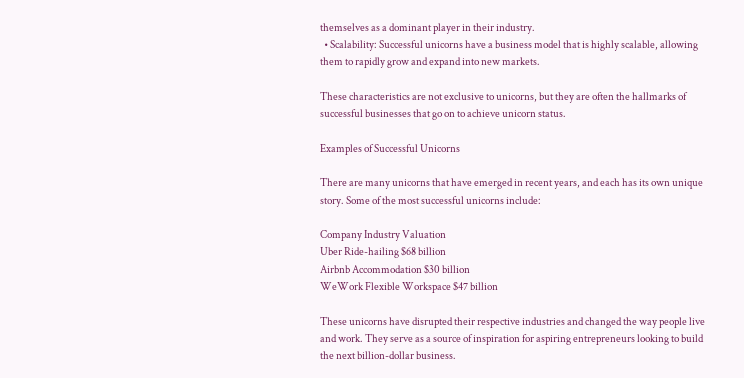themselves as a dominant player in their industry.
  • Scalability: Successful unicorns have a business model that is highly scalable, allowing them to rapidly grow and expand into new markets.

These characteristics are not exclusive to unicorns, but they are often the hallmarks of successful businesses that go on to achieve unicorn status.

Examples of Successful Unicorns

There are many unicorns that have emerged in recent years, and each has its own unique story. Some of the most successful unicorns include:

Company Industry Valuation
Uber Ride-hailing $68 billion
Airbnb Accommodation $30 billion
WeWork Flexible Workspace $47 billion

These unicorns have disrupted their respective industries and changed the way people live and work. They serve as a source of inspiration for aspiring entrepreneurs looking to build the next billion-dollar business.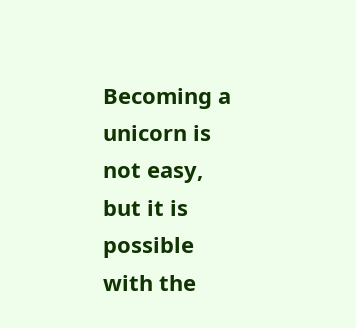Becoming a unicorn is not easy, but it is possible with the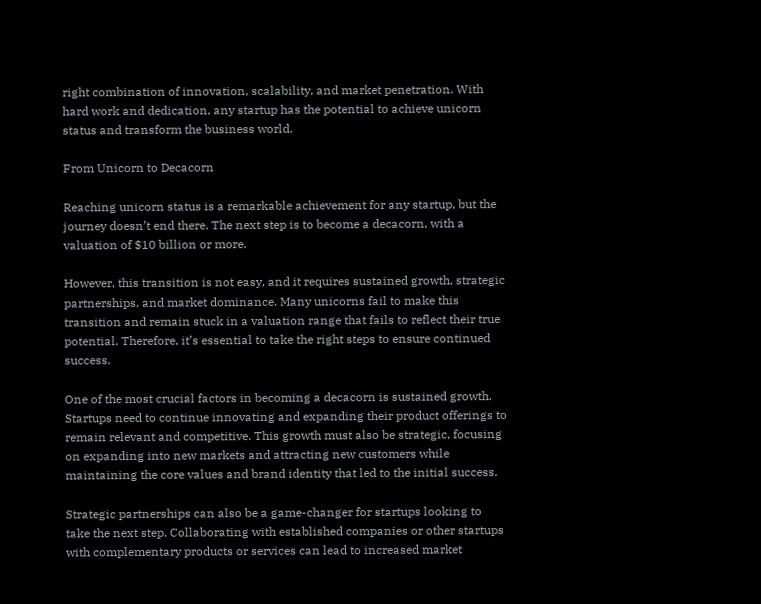right combination of innovation, scalability, and market penetration. With hard work and dedication, any startup has the potential to achieve unicorn status and transform the business world.

From Unicorn to Decacorn

Reaching unicorn status is a remarkable achievement for any startup, but the journey doesn’t end there. The next step is to become a decacorn, with a valuation of $10 billion or more.

However, this transition is not easy, and it requires sustained growth, strategic partnerships, and market dominance. Many unicorns fail to make this transition and remain stuck in a valuation range that fails to reflect their true potential. Therefore, it’s essential to take the right steps to ensure continued success.

One of the most crucial factors in becoming a decacorn is sustained growth. Startups need to continue innovating and expanding their product offerings to remain relevant and competitive. This growth must also be strategic, focusing on expanding into new markets and attracting new customers while maintaining the core values and brand identity that led to the initial success.

Strategic partnerships can also be a game-changer for startups looking to take the next step. Collaborating with established companies or other startups with complementary products or services can lead to increased market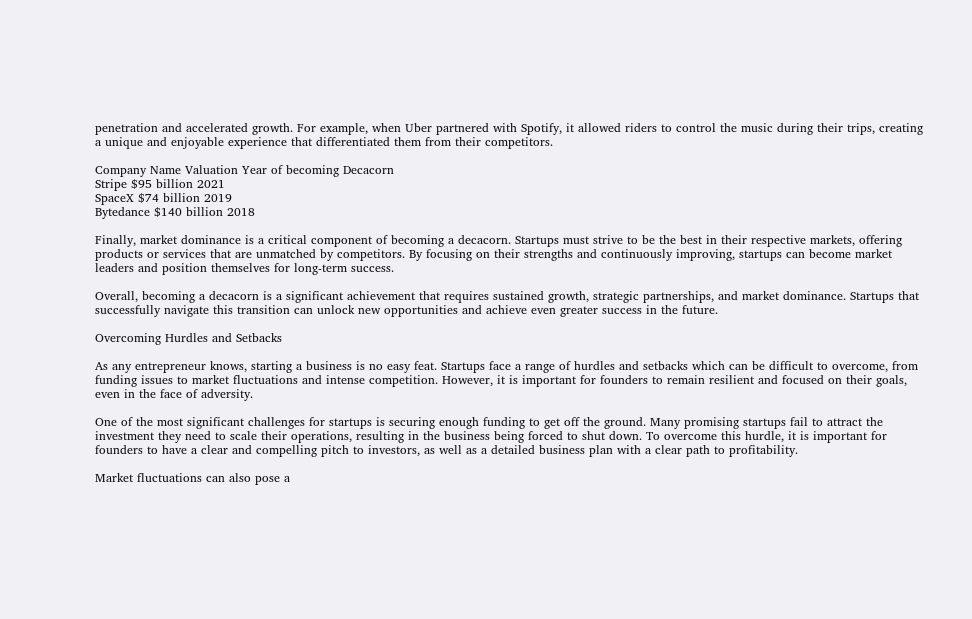penetration and accelerated growth. For example, when Uber partnered with Spotify, it allowed riders to control the music during their trips, creating a unique and enjoyable experience that differentiated them from their competitors.

Company Name Valuation Year of becoming Decacorn
Stripe $95 billion 2021
SpaceX $74 billion 2019
Bytedance $140 billion 2018

Finally, market dominance is a critical component of becoming a decacorn. Startups must strive to be the best in their respective markets, offering products or services that are unmatched by competitors. By focusing on their strengths and continuously improving, startups can become market leaders and position themselves for long-term success.

Overall, becoming a decacorn is a significant achievement that requires sustained growth, strategic partnerships, and market dominance. Startups that successfully navigate this transition can unlock new opportunities and achieve even greater success in the future.

Overcoming Hurdles and Setbacks

As any entrepreneur knows, starting a business is no easy feat. Startups face a range of hurdles and setbacks which can be difficult to overcome, from funding issues to market fluctuations and intense competition. However, it is important for founders to remain resilient and focused on their goals, even in the face of adversity.

One of the most significant challenges for startups is securing enough funding to get off the ground. Many promising startups fail to attract the investment they need to scale their operations, resulting in the business being forced to shut down. To overcome this hurdle, it is important for founders to have a clear and compelling pitch to investors, as well as a detailed business plan with a clear path to profitability.

Market fluctuations can also pose a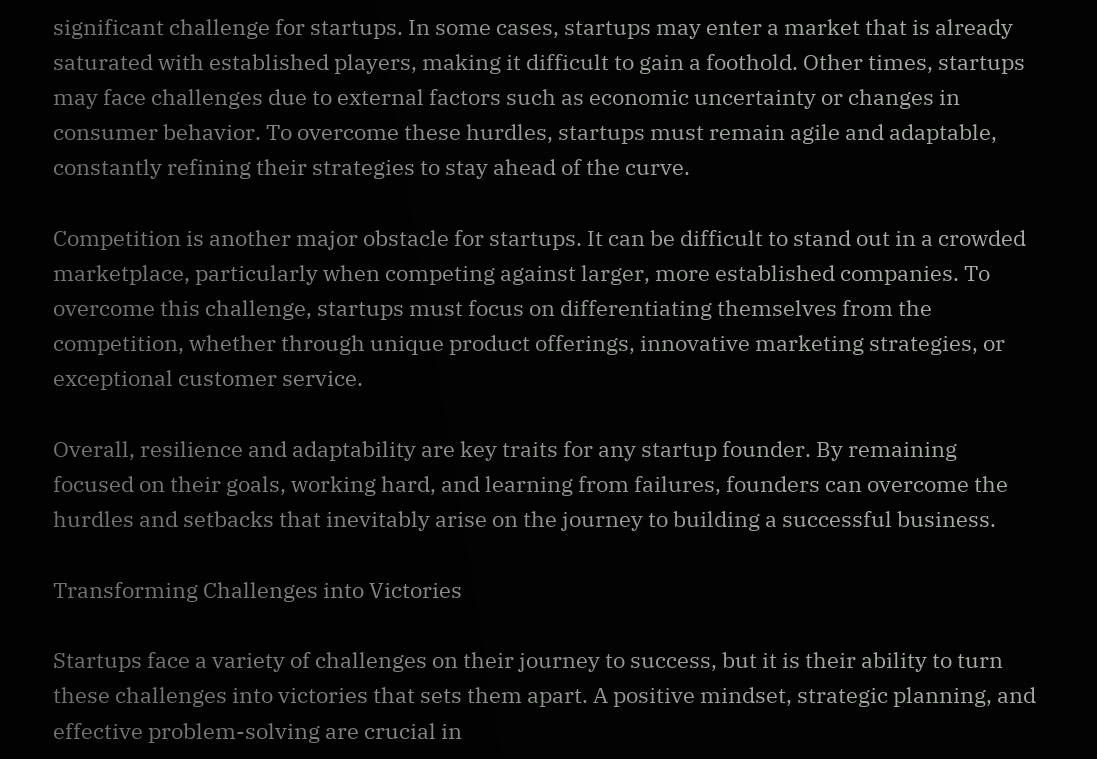significant challenge for startups. In some cases, startups may enter a market that is already saturated with established players, making it difficult to gain a foothold. Other times, startups may face challenges due to external factors such as economic uncertainty or changes in consumer behavior. To overcome these hurdles, startups must remain agile and adaptable, constantly refining their strategies to stay ahead of the curve.

Competition is another major obstacle for startups. It can be difficult to stand out in a crowded marketplace, particularly when competing against larger, more established companies. To overcome this challenge, startups must focus on differentiating themselves from the competition, whether through unique product offerings, innovative marketing strategies, or exceptional customer service.

Overall, resilience and adaptability are key traits for any startup founder. By remaining focused on their goals, working hard, and learning from failures, founders can overcome the hurdles and setbacks that inevitably arise on the journey to building a successful business.

Transforming Challenges into Victories

Startups face a variety of challenges on their journey to success, but it is their ability to turn these challenges into victories that sets them apart. A positive mindset, strategic planning, and effective problem-solving are crucial in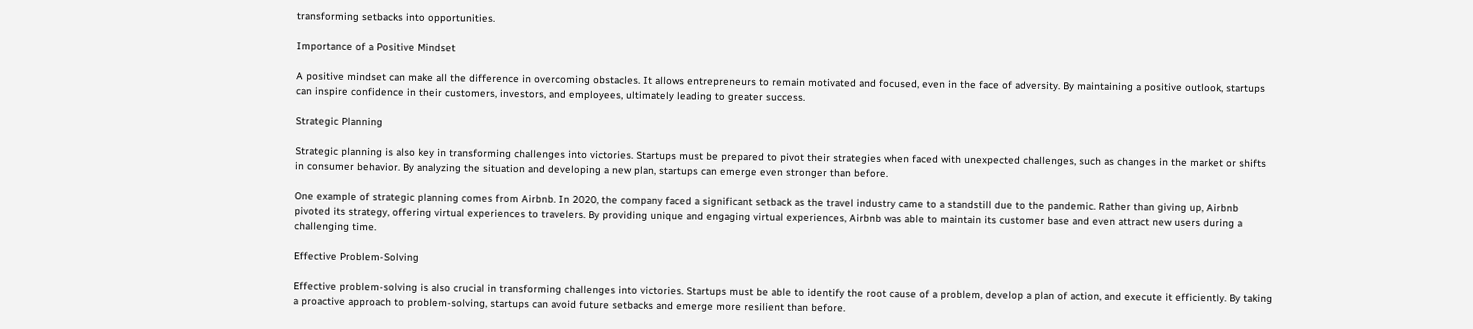transforming setbacks into opportunities.

Importance of a Positive Mindset

A positive mindset can make all the difference in overcoming obstacles. It allows entrepreneurs to remain motivated and focused, even in the face of adversity. By maintaining a positive outlook, startups can inspire confidence in their customers, investors, and employees, ultimately leading to greater success.

Strategic Planning

Strategic planning is also key in transforming challenges into victories. Startups must be prepared to pivot their strategies when faced with unexpected challenges, such as changes in the market or shifts in consumer behavior. By analyzing the situation and developing a new plan, startups can emerge even stronger than before.

One example of strategic planning comes from Airbnb. In 2020, the company faced a significant setback as the travel industry came to a standstill due to the pandemic. Rather than giving up, Airbnb pivoted its strategy, offering virtual experiences to travelers. By providing unique and engaging virtual experiences, Airbnb was able to maintain its customer base and even attract new users during a challenging time.

Effective Problem-Solving

Effective problem-solving is also crucial in transforming challenges into victories. Startups must be able to identify the root cause of a problem, develop a plan of action, and execute it efficiently. By taking a proactive approach to problem-solving, startups can avoid future setbacks and emerge more resilient than before.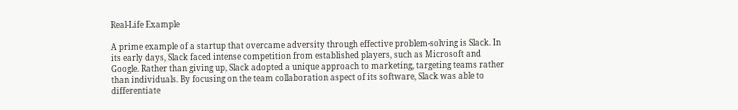Real-Life Example

A prime example of a startup that overcame adversity through effective problem-solving is Slack. In its early days, Slack faced intense competition from established players, such as Microsoft and Google. Rather than giving up, Slack adopted a unique approach to marketing, targeting teams rather than individuals. By focusing on the team collaboration aspect of its software, Slack was able to differentiate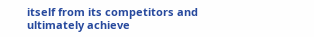itself from its competitors and ultimately achieve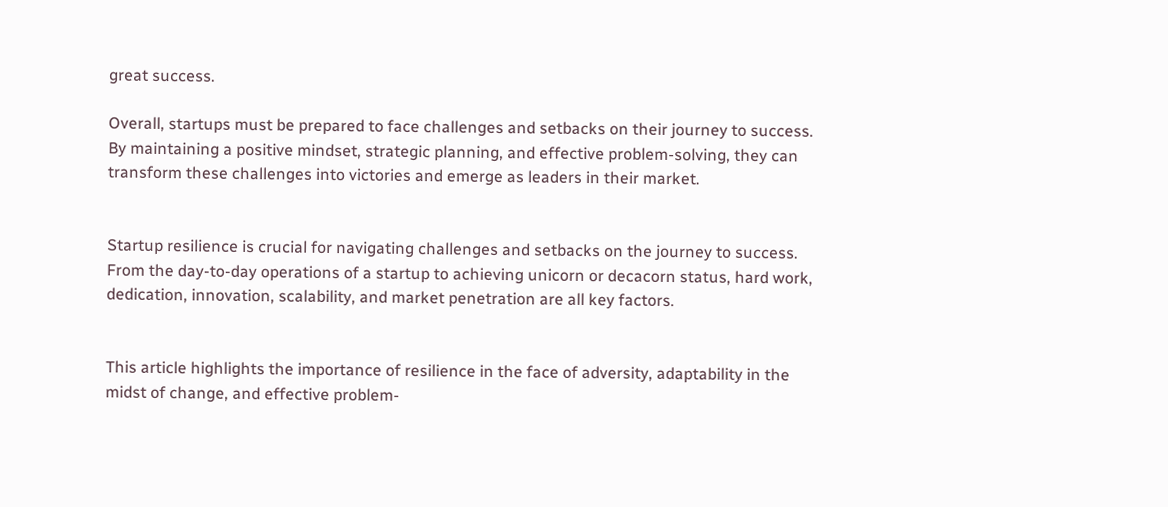great success.

Overall, startups must be prepared to face challenges and setbacks on their journey to success. By maintaining a positive mindset, strategic planning, and effective problem-solving, they can transform these challenges into victories and emerge as leaders in their market.


Startup resilience is crucial for navigating challenges and setbacks on the journey to success. From the day-to-day operations of a startup to achieving unicorn or decacorn status, hard work, dedication, innovation, scalability, and market penetration are all key factors.


This article highlights the importance of resilience in the face of adversity, adaptability in the midst of change, and effective problem-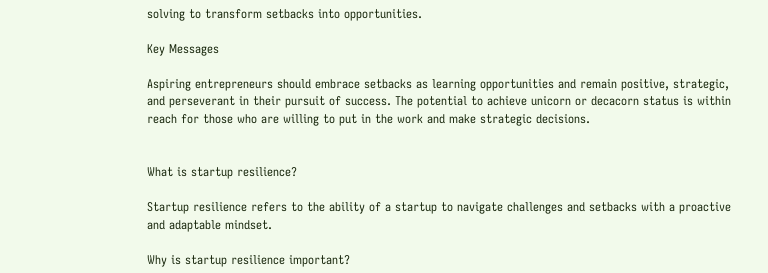solving to transform setbacks into opportunities.

Key Messages

Aspiring entrepreneurs should embrace setbacks as learning opportunities and remain positive, strategic, and perseverant in their pursuit of success. The potential to achieve unicorn or decacorn status is within reach for those who are willing to put in the work and make strategic decisions.


What is startup resilience?

Startup resilience refers to the ability of a startup to navigate challenges and setbacks with a proactive and adaptable mindset.

Why is startup resilience important?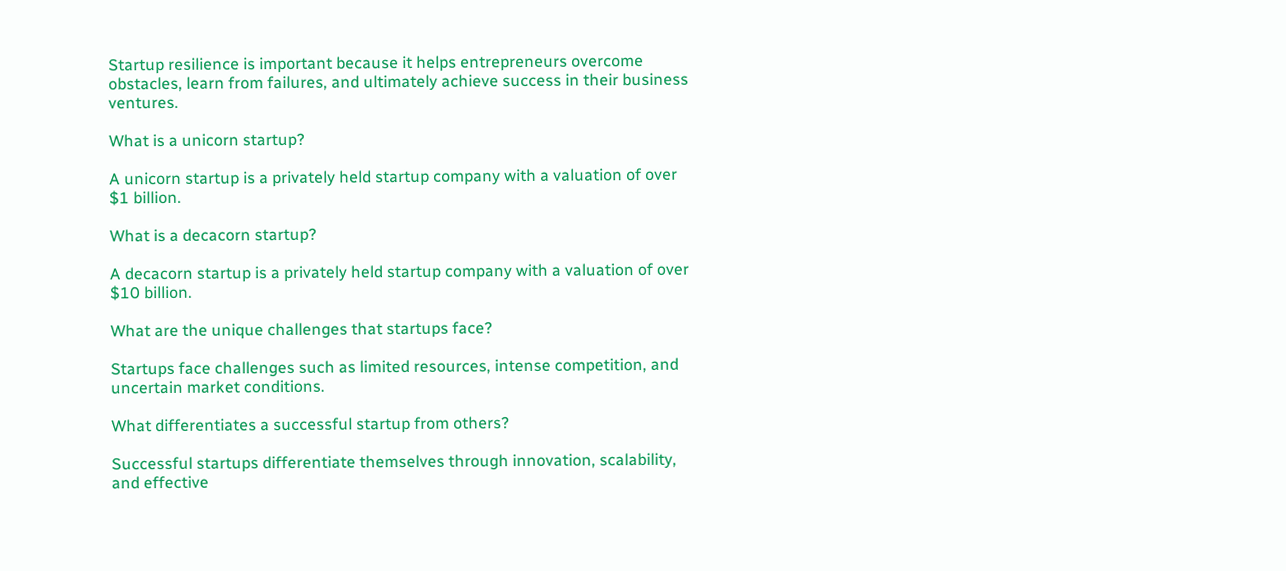Startup resilience is important because it helps entrepreneurs overcome obstacles, learn from failures, and ultimately achieve success in their business ventures.

What is a unicorn startup?

A unicorn startup is a privately held startup company with a valuation of over $1 billion.

What is a decacorn startup?

A decacorn startup is a privately held startup company with a valuation of over $10 billion.

What are the unique challenges that startups face?

Startups face challenges such as limited resources, intense competition, and uncertain market conditions.

What differentiates a successful startup from others?

Successful startups differentiate themselves through innovation, scalability, and effective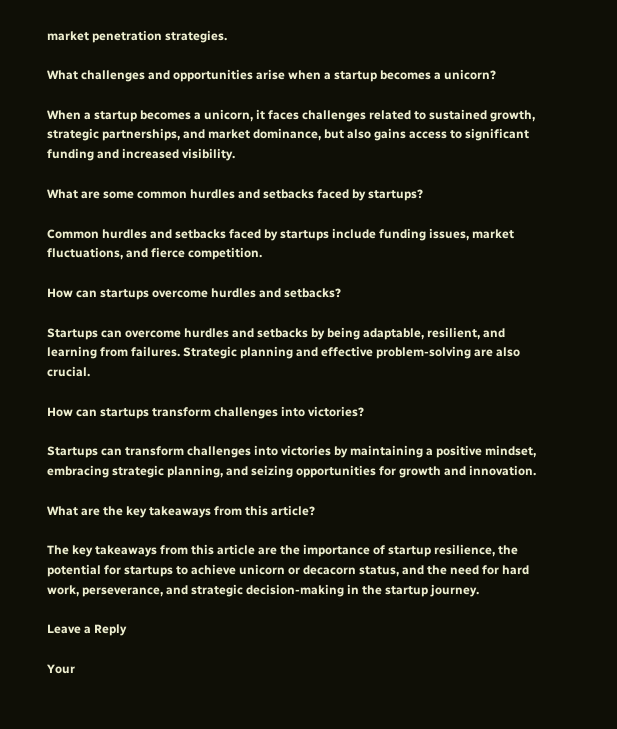market penetration strategies.

What challenges and opportunities arise when a startup becomes a unicorn?

When a startup becomes a unicorn, it faces challenges related to sustained growth, strategic partnerships, and market dominance, but also gains access to significant funding and increased visibility.

What are some common hurdles and setbacks faced by startups?

Common hurdles and setbacks faced by startups include funding issues, market fluctuations, and fierce competition.

How can startups overcome hurdles and setbacks?

Startups can overcome hurdles and setbacks by being adaptable, resilient, and learning from failures. Strategic planning and effective problem-solving are also crucial.

How can startups transform challenges into victories?

Startups can transform challenges into victories by maintaining a positive mindset, embracing strategic planning, and seizing opportunities for growth and innovation.

What are the key takeaways from this article?

The key takeaways from this article are the importance of startup resilience, the potential for startups to achieve unicorn or decacorn status, and the need for hard work, perseverance, and strategic decision-making in the startup journey.

Leave a Reply

Your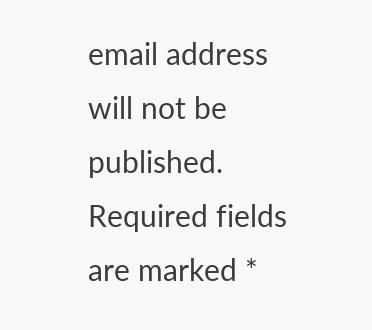email address will not be published. Required fields are marked *